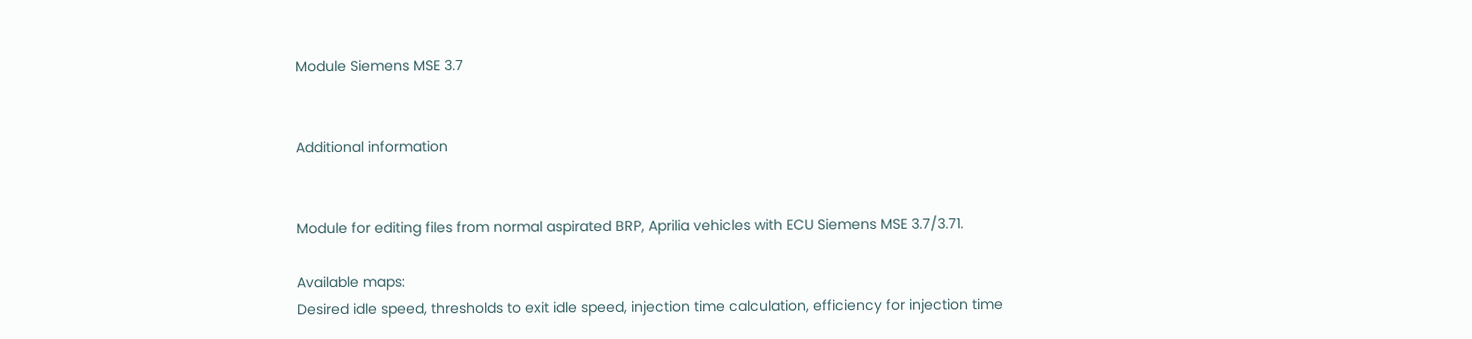Module Siemens MSE 3.7


Additional information


Module for editing files from normal aspirated BRP, Aprilia vehicles with ECU Siemens MSE 3.7/3.71.

Available maps:
Desired idle speed, thresholds to exit idle speed, injection time calculation, efficiency for injection time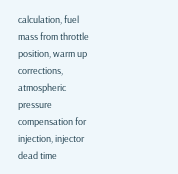calculation, fuel mass from throttle position, warm up corrections, atmospheric pressure compensation for injection, injector dead time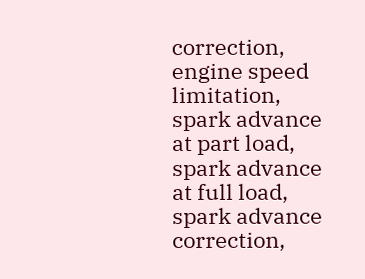correction, engine speed limitation, spark advance at part load, spark advance at full load, spark advance correction,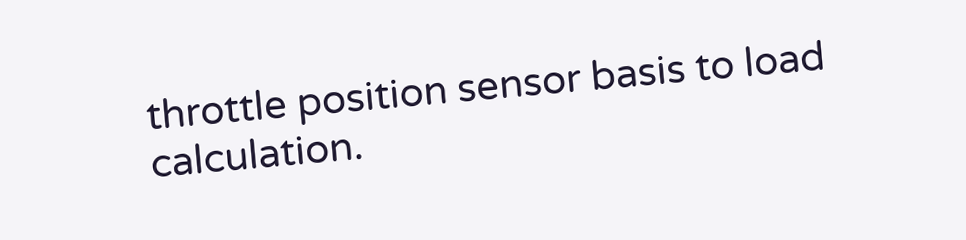throttle position sensor basis to load calculation.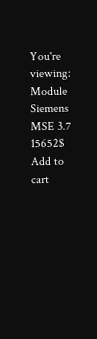You're viewing: Module Siemens MSE 3.7 15652$
Add to cart